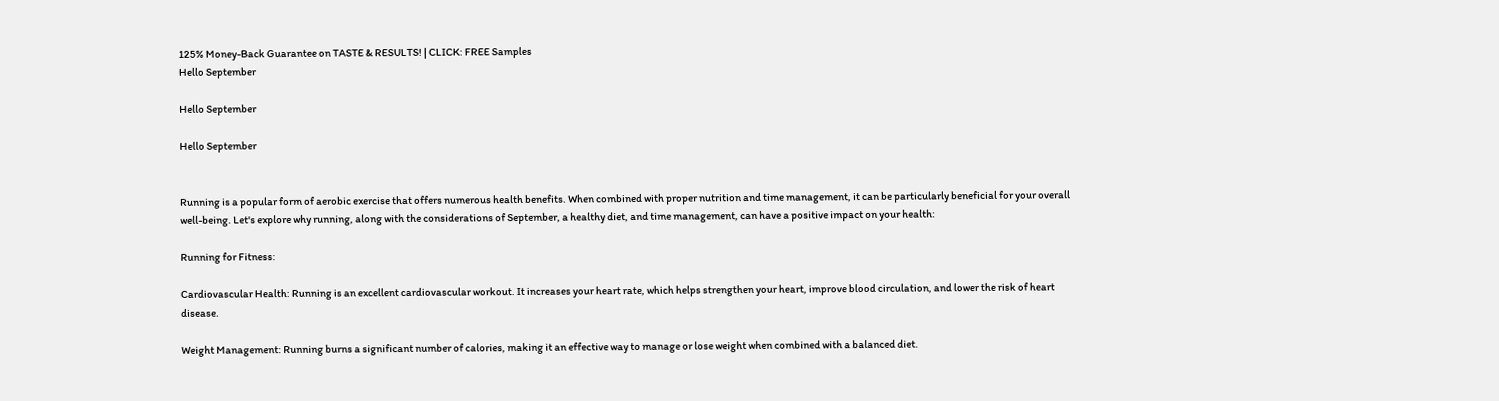125% Money-Back Guarantee on TASTE & RESULTS! | CLICK: FREE Samples
Hello September

Hello September

Hello September


Running is a popular form of aerobic exercise that offers numerous health benefits. When combined with proper nutrition and time management, it can be particularly beneficial for your overall well-being. Let's explore why running, along with the considerations of September, a healthy diet, and time management, can have a positive impact on your health:

Running for Fitness:

Cardiovascular Health: Running is an excellent cardiovascular workout. It increases your heart rate, which helps strengthen your heart, improve blood circulation, and lower the risk of heart disease.

Weight Management: Running burns a significant number of calories, making it an effective way to manage or lose weight when combined with a balanced diet.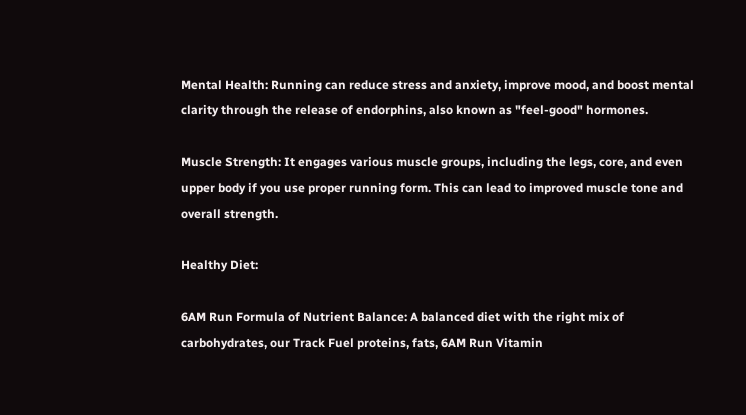Mental Health: Running can reduce stress and anxiety, improve mood, and boost mental clarity through the release of endorphins, also known as "feel-good" hormones.

Muscle Strength: It engages various muscle groups, including the legs, core, and even upper body if you use proper running form. This can lead to improved muscle tone and overall strength.

Healthy Diet:

6AM Run Formula of Nutrient Balance: A balanced diet with the right mix of carbohydrates, our Track Fuel proteins, fats, 6AM Run Vitamin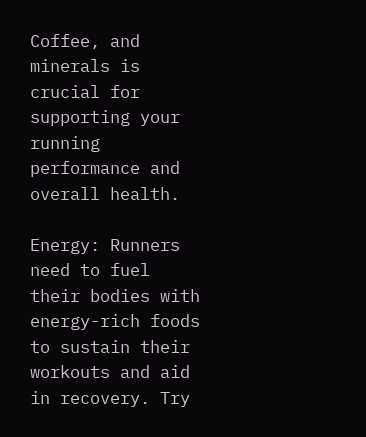Coffee, and minerals is crucial for supporting your running performance and overall health.

Energy: Runners need to fuel their bodies with energy-rich foods to sustain their workouts and aid in recovery. Try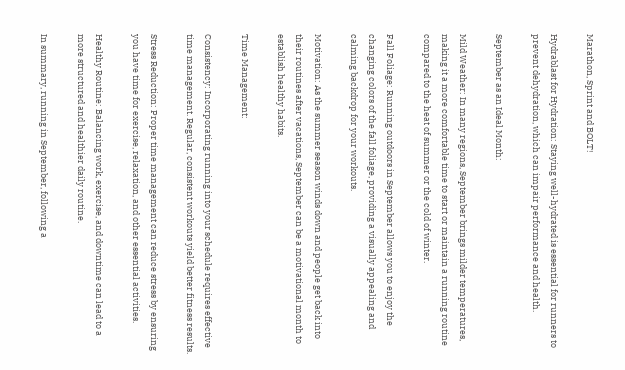Marathon, Sprint and BOLT!

Hydrablast for Hydration: Staying well-hydrated is essential for runners to prevent dehydration, which can impair performance and health.

September as an Ideal Month:

Mild Weather: In many regions, September brings milder temperatures, making it a more comfortable time to start or maintain a running routine compared to the heat of summer or the cold of winter.

Fall Foliage: Running outdoors in September allows you to enjoy the changing colors of the fall foliage, providing a visually appealing and calming backdrop for your workouts.

Motivation: As the summer season winds down and people get back into their routines after vacations, September can be a motivational month to establish healthy habits.

Time Management:

Consistency: Incorporating running into your schedule requires effective time management. Regular, consistent workouts yield better fitness results.

Stress Reduction: Proper time management can reduce stress by ensuring you have time for exercise, relaxation, and other essential activities.

Healthy Routine: Balancing work, exercise, and downtime can lead to a more structured and healthier daily routine.

In summary, running in September, following a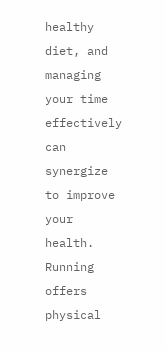healthy diet, and managing your time effectively can synergize to improve your health. Running offers physical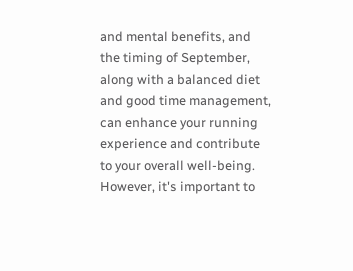and mental benefits, and the timing of September, along with a balanced diet and good time management, can enhance your running experience and contribute to your overall well-being. However, it's important to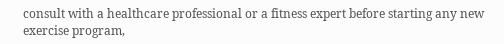consult with a healthcare professional or a fitness expert before starting any new exercise program,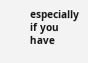especially if you have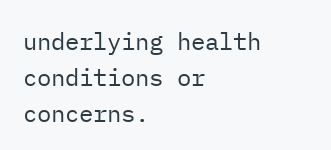underlying health conditions or concerns.